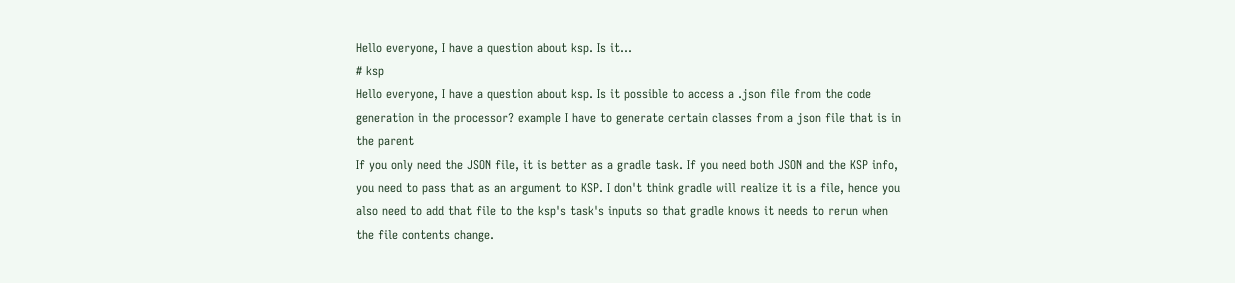Hello everyone, I have a question about ksp. Is it...
# ksp
Hello everyone, I have a question about ksp. Is it possible to access a .json file from the code generation in the processor? example I have to generate certain classes from a json file that is in the parent
If you only need the JSON file, it is better as a gradle task. If you need both JSON and the KSP info, you need to pass that as an argument to KSP. I don't think gradle will realize it is a file, hence you also need to add that file to the ksp's task's inputs so that gradle knows it needs to rerun when the file contents change.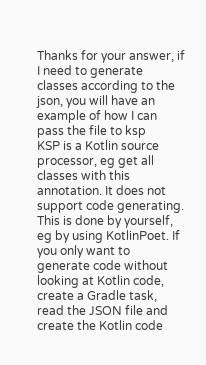Thanks for your answer, if I need to generate classes according to the json, you will have an example of how I can pass the file to ksp
KSP is a Kotlin source processor, eg get all classes with this annotation. It does not support code generating. This is done by yourself, eg by using KotlinPoet. If you only want to generate code without looking at Kotlin code, create a Gradle task, read the JSON file and create the Kotlin code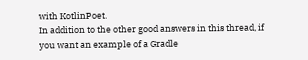with KotlinPoet.
In addition to the other good answers in this thread, if you want an example of a Gradle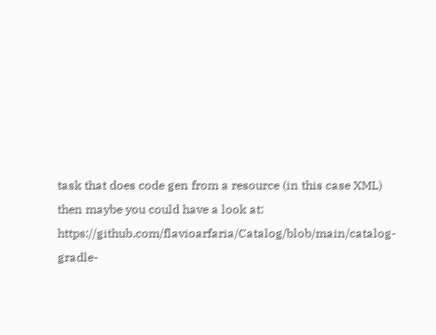task that does code gen from a resource (in this case XML) then maybe you could have a look at: https://github.com/flavioarfaria/Catalog/blob/main/catalog-gradle-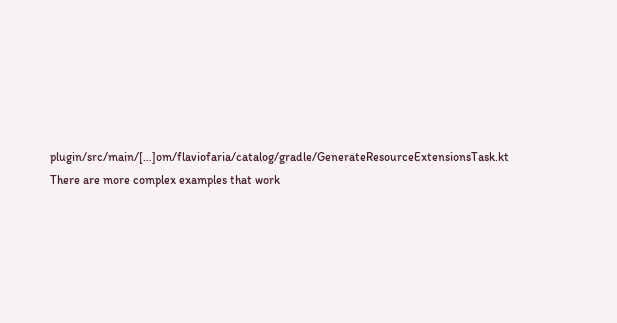plugin/src/main/[…]om/flaviofaria/catalog/gradle/GenerateResourceExtensionsTask.kt There are more complex examples that work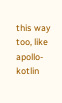this way too, like apollo-kotlin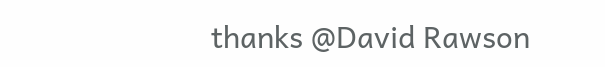thanks @David Rawson